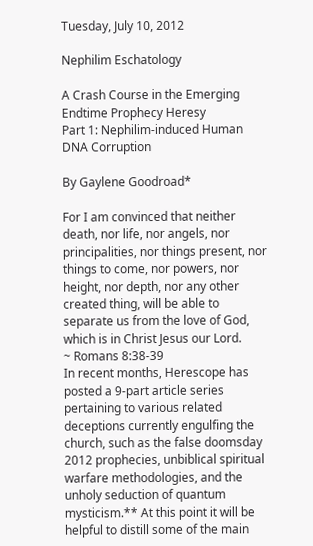Tuesday, July 10, 2012

Nephilim Eschatology

A Crash Course in the Emerging
Endtime Prophecy Heresy
Part 1: Nephilim-induced Human DNA Corruption

By Gaylene Goodroad*

For I am convinced that neither death, nor life, nor angels, nor principalities, nor things present, nor things to come, nor powers, nor height, nor depth, nor any other created thing, will be able to separate us from the love of God, which is in Christ Jesus our Lord.
~ Romans 8:38-39
In recent months, Herescope has posted a 9-part article series pertaining to various related deceptions currently engulfing the church, such as the false doomsday 2012 prophecies, unbiblical spiritual warfare methodologies, and the unholy seduction of quantum mysticism.** At this point it will be helpful to distill some of the main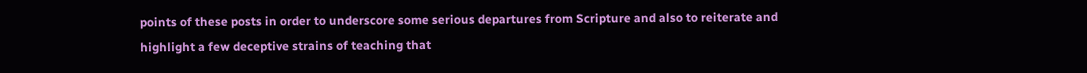points of these posts in order to underscore some serious departures from Scripture and also to reiterate and highlight a few deceptive strains of teaching that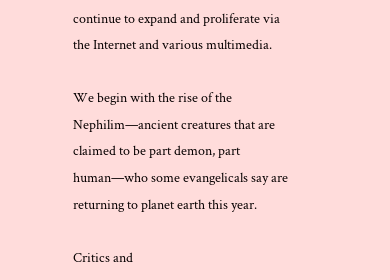continue to expand and proliferate via the Internet and various multimedia.

We begin with the rise of the Nephilim—ancient creatures that are claimed to be part demon, part human—who some evangelicals say are returning to planet earth this year.

Critics and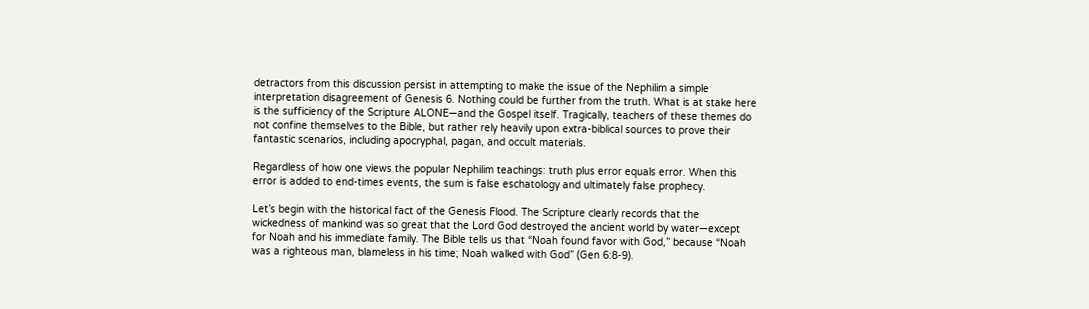detractors from this discussion persist in attempting to make the issue of the Nephilim a simple interpretation disagreement of Genesis 6. Nothing could be further from the truth. What is at stake here is the sufficiency of the Scripture ALONE—and the Gospel itself. Tragically, teachers of these themes do not confine themselves to the Bible, but rather rely heavily upon extra-biblical sources to prove their fantastic scenarios, including apocryphal, pagan, and occult materials.

Regardless of how one views the popular Nephilim teachings: truth plus error equals error. When this error is added to end-times events, the sum is false eschatology and ultimately false prophecy.

Let’s begin with the historical fact of the Genesis Flood. The Scripture clearly records that the wickedness of mankind was so great that the Lord God destroyed the ancient world by water—except for Noah and his immediate family. The Bible tells us that “Noah found favor with God,” because “Noah was a righteous man, blameless in his time; Noah walked with God” (Gen 6:8-9).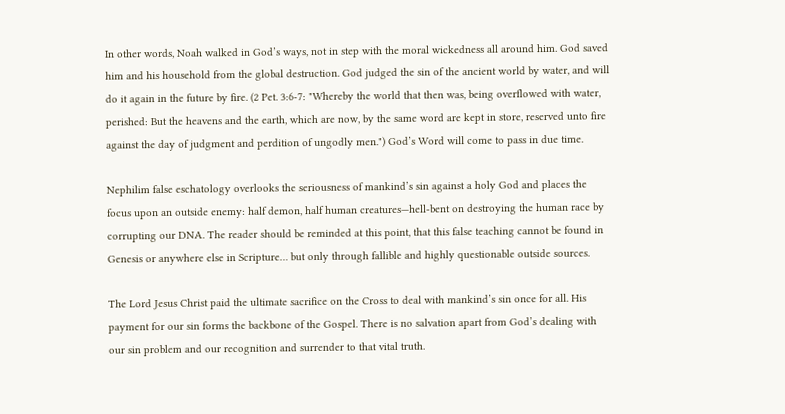In other words, Noah walked in God’s ways, not in step with the moral wickedness all around him. God saved him and his household from the global destruction. God judged the sin of the ancient world by water, and will do it again in the future by fire. (2 Pet. 3:6-7: "Whereby the world that then was, being overflowed with water, perished: But the heavens and the earth, which are now, by the same word are kept in store, reserved unto fire against the day of judgment and perdition of ungodly men.") God’s Word will come to pass in due time.

Nephilim false eschatology overlooks the seriousness of mankind’s sin against a holy God and places the focus upon an outside enemy: half demon, half human creatures—hell-bent on destroying the human race by corrupting our DNA. The reader should be reminded at this point, that this false teaching cannot be found in Genesis or anywhere else in Scripture… but only through fallible and highly questionable outside sources.

The Lord Jesus Christ paid the ultimate sacrifice on the Cross to deal with mankind’s sin once for all. His payment for our sin forms the backbone of the Gospel. There is no salvation apart from God’s dealing with our sin problem and our recognition and surrender to that vital truth.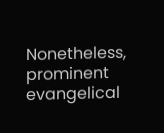Nonetheless, prominent evangelical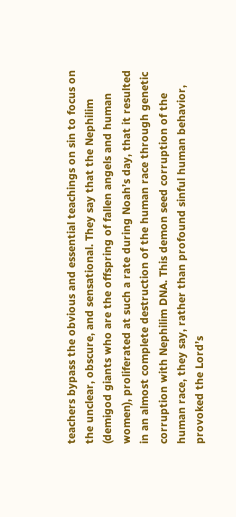teachers bypass the obvious and essential teachings on sin to focus on the unclear, obscure, and sensational. They say that the Nephilim (demigod giants who are the offspring of fallen angels and human women), proliferated at such a rate during Noah’s day, that it resulted in an almost complete destruction of the human race through genetic corruption with Nephilim DNA. This demon seed corruption of the human race, they say, rather than profound sinful human behavior, provoked the Lord’s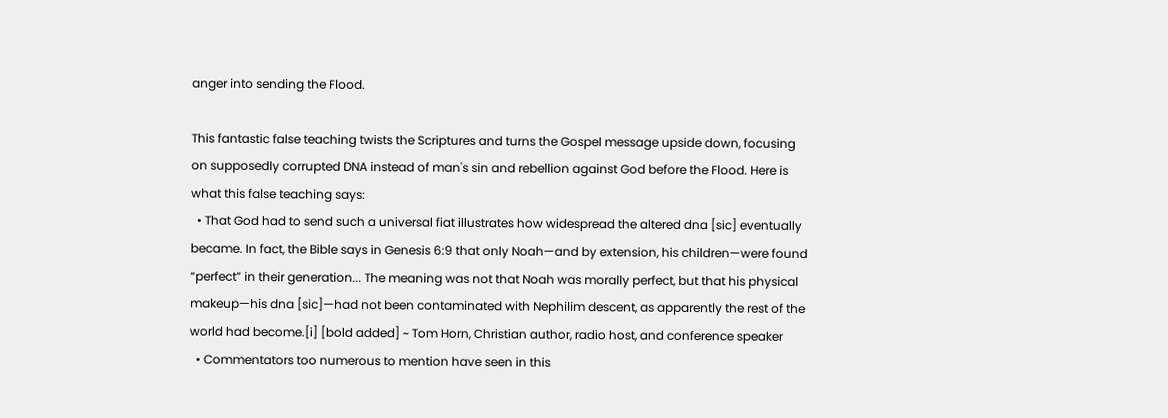anger into sending the Flood.

This fantastic false teaching twists the Scriptures and turns the Gospel message upside down, focusing on supposedly corrupted DNA instead of man's sin and rebellion against God before the Flood. Here is what this false teaching says:
  • That God had to send such a universal fiat illustrates how widespread the altered dna [sic] eventually became. In fact, the Bible says in Genesis 6:9 that only Noah—and by extension, his children—were found “perfect” in their generation... The meaning was not that Noah was morally perfect, but that his physical makeup—his dna [sic]—had not been contaminated with Nephilim descent, as apparently the rest of the world had become.[i] [bold added] ~ Tom Horn, Christian author, radio host, and conference speaker
  • Commentators too numerous to mention have seen in this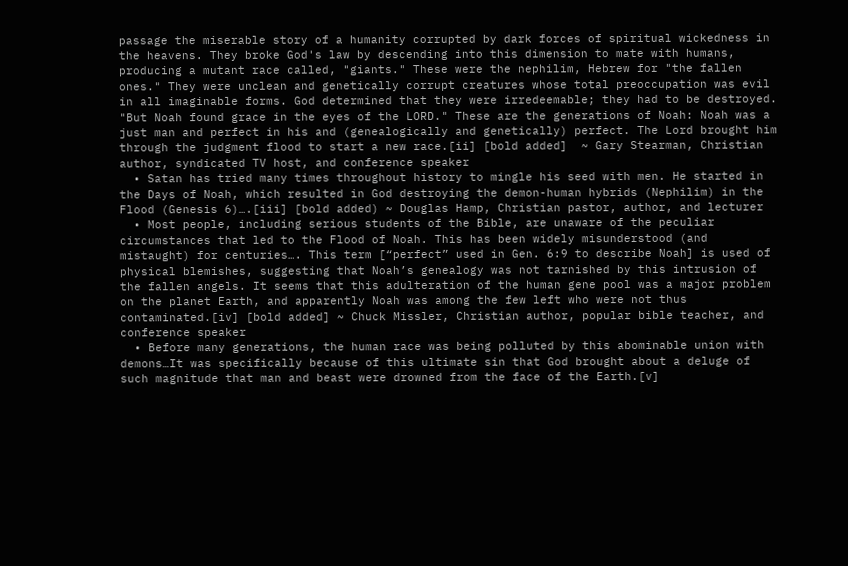passage the miserable story of a humanity corrupted by dark forces of spiritual wickedness in the heavens. They broke God's law by descending into this dimension to mate with humans, producing a mutant race called, "giants." These were the nephilim, Hebrew for "the fallen ones." They were unclean and genetically corrupt creatures whose total preoccupation was evil in all imaginable forms. God determined that they were irredeemable; they had to be destroyed. "But Noah found grace in the eyes of the LORD." These are the generations of Noah: Noah was a just man and perfect in his and (genealogically and genetically) perfect. The Lord brought him through the judgment flood to start a new race.[ii] [bold added]  ~ Gary Stearman, Christian author, syndicated TV host, and conference speaker
  • Satan has tried many times throughout history to mingle his seed with men. He started in the Days of Noah, which resulted in God destroying the demon-human hybrids (Nephilim) in the Flood (Genesis 6)….[iii] [bold added) ~ Douglas Hamp, Christian pastor, author, and lecturer
  • Most people, including serious students of the Bible, are unaware of the peculiar circumstances that led to the Flood of Noah. This has been widely misunderstood (and mistaught) for centuries…. This term [“perfect” used in Gen. 6:9 to describe Noah] is used of physical blemishes, suggesting that Noah’s genealogy was not tarnished by this intrusion of the fallen angels. It seems that this adulteration of the human gene pool was a major problem on the planet Earth, and apparently Noah was among the few left who were not thus contaminated.[iv] [bold added] ~ Chuck Missler, Christian author, popular bible teacher, and conference speaker
  • Before many generations, the human race was being polluted by this abominable union with demons…It was specifically because of this ultimate sin that God brought about a deluge of such magnitude that man and beast were drowned from the face of the Earth.[v]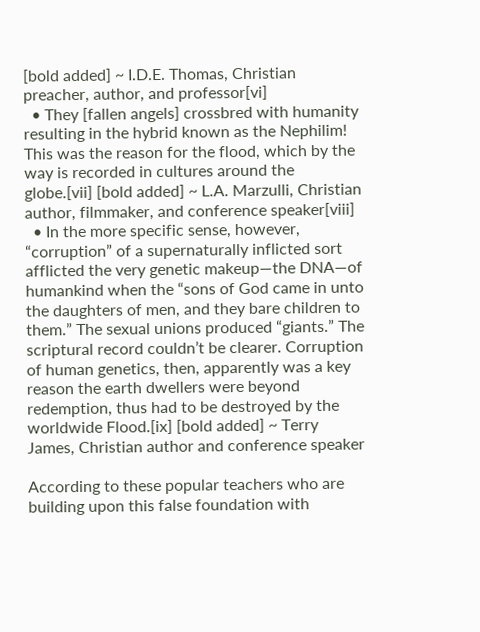[bold added] ~ I.D.E. Thomas, Christian preacher, author, and professor[vi]
  • They [fallen angels] crossbred with humanity resulting in the hybrid known as the Nephilim!  This was the reason for the flood, which by the way is recorded in cultures around the globe.[vii] [bold added] ~ L.A. Marzulli, Christian author, filmmaker, and conference speaker[viii]
  • In the more specific sense, however, “corruption” of a supernaturally inflicted sort afflicted the very genetic makeup—the DNA—of humankind when the “sons of God came in unto the daughters of men, and they bare children to them.” The sexual unions produced “giants.” The scriptural record couldn’t be clearer. Corruption of human genetics, then, apparently was a key reason the earth dwellers were beyond redemption, thus had to be destroyed by the worldwide Flood.[ix] [bold added] ~ Terry James, Christian author and conference speaker

According to these popular teachers who are building upon this false foundation with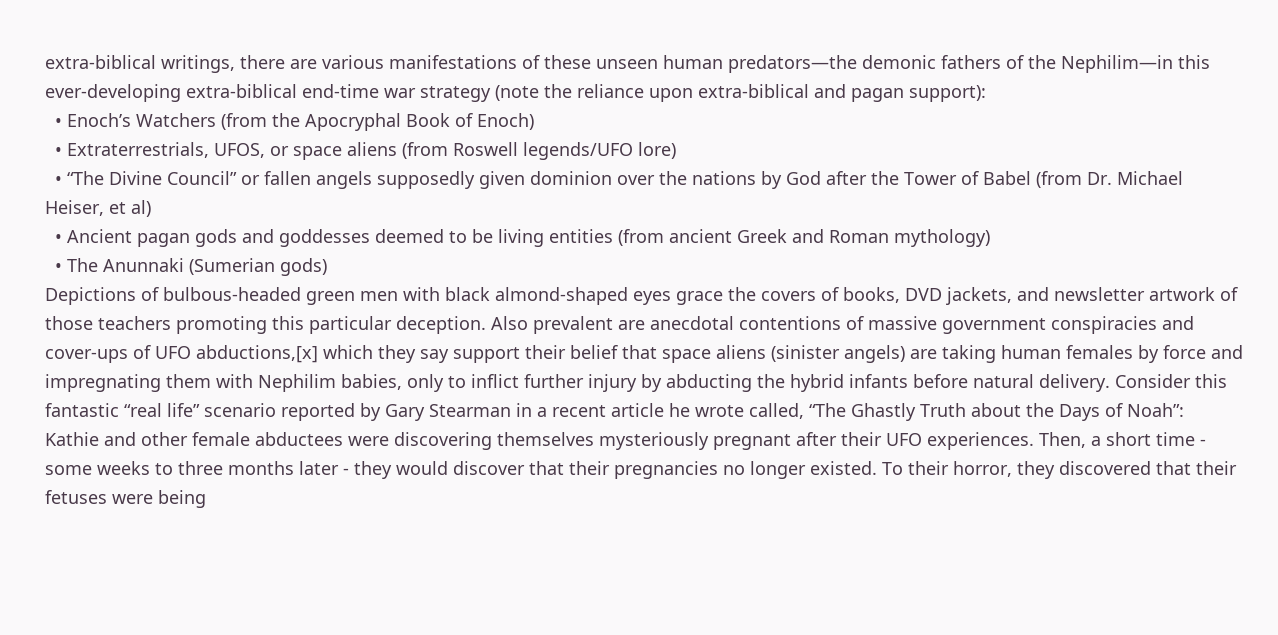extra-biblical writings, there are various manifestations of these unseen human predators—the demonic fathers of the Nephilim—in this ever-developing extra-biblical end-time war strategy (note the reliance upon extra-biblical and pagan support):
  • Enoch’s Watchers (from the Apocryphal Book of Enoch)
  • Extraterrestrials, UFOS, or space aliens (from Roswell legends/UFO lore)
  • “The Divine Council” or fallen angels supposedly given dominion over the nations by God after the Tower of Babel (from Dr. Michael Heiser, et al)
  • Ancient pagan gods and goddesses deemed to be living entities (from ancient Greek and Roman mythology)
  • The Anunnaki (Sumerian gods)
Depictions of bulbous-headed green men with black almond-shaped eyes grace the covers of books, DVD jackets, and newsletter artwork of those teachers promoting this particular deception. Also prevalent are anecdotal contentions of massive government conspiracies and cover-ups of UFO abductions,[x] which they say support their belief that space aliens (sinister angels) are taking human females by force and impregnating them with Nephilim babies, only to inflict further injury by abducting the hybrid infants before natural delivery. Consider this fantastic “real life” scenario reported by Gary Stearman in a recent article he wrote called, “The Ghastly Truth about the Days of Noah”:
Kathie and other female abductees were discovering themselves mysteriously pregnant after their UFO experiences. Then, a short time - some weeks to three months later - they would discover that their pregnancies no longer existed. To their horror, they discovered that their fetuses were being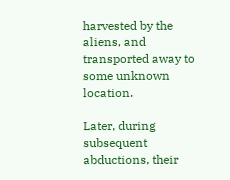harvested by the aliens, and transported away to some unknown location.

Later, during subsequent abductions, their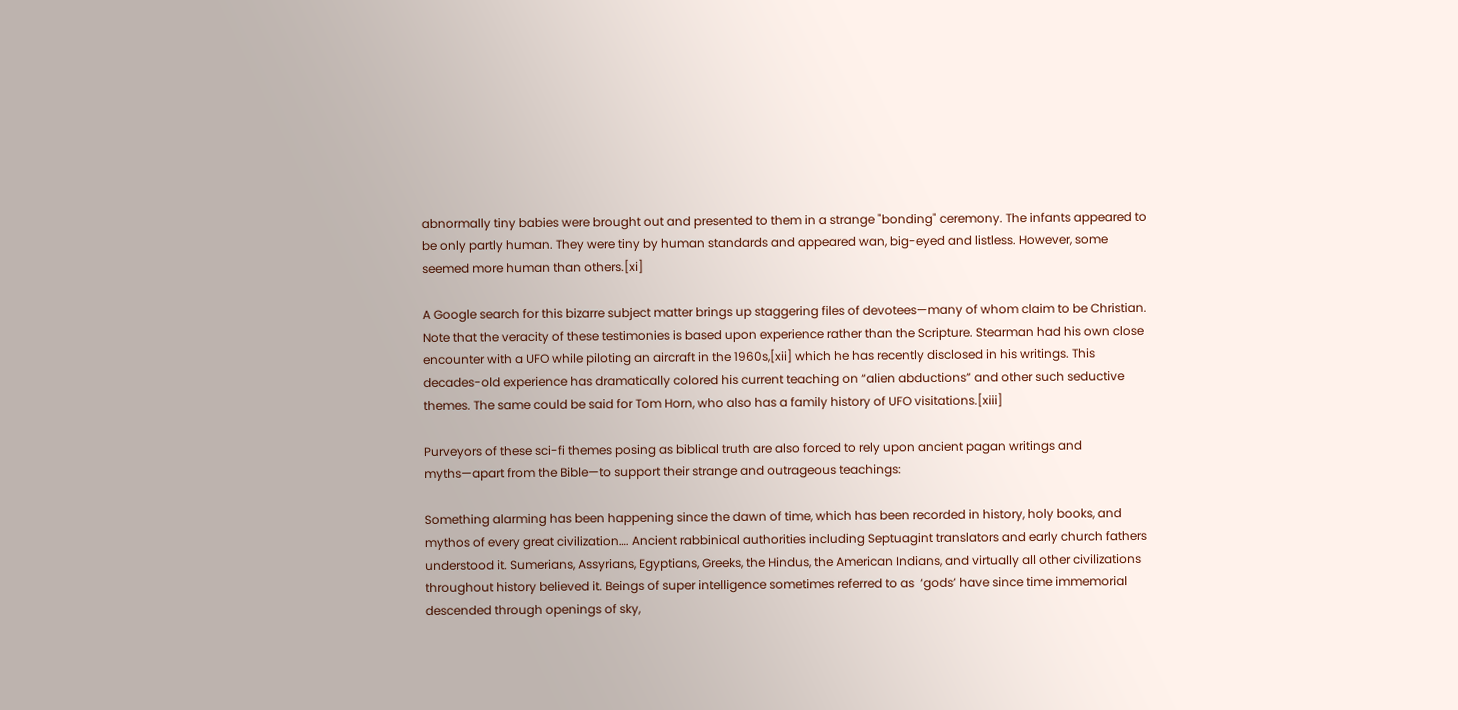abnormally tiny babies were brought out and presented to them in a strange "bonding" ceremony. The infants appeared to be only partly human. They were tiny by human standards and appeared wan, big-eyed and listless. However, some seemed more human than others.[xi]

A Google search for this bizarre subject matter brings up staggering files of devotees—many of whom claim to be Christian. Note that the veracity of these testimonies is based upon experience rather than the Scripture. Stearman had his own close encounter with a UFO while piloting an aircraft in the 1960s,[xii] which he has recently disclosed in his writings. This decades-old experience has dramatically colored his current teaching on “alien abductions” and other such seductive themes. The same could be said for Tom Horn, who also has a family history of UFO visitations.[xiii]

Purveyors of these sci-fi themes posing as biblical truth are also forced to rely upon ancient pagan writings and myths—apart from the Bible—to support their strange and outrageous teachings:

Something alarming has been happening since the dawn of time, which has been recorded in history, holy books, and mythos of every great civilization…. Ancient rabbinical authorities including Septuagint translators and early church fathers understood it. Sumerians, Assyrians, Egyptians, Greeks, the Hindus, the American Indians, and virtually all other civilizations throughout history believed it. Beings of super intelligence sometimes referred to as  ‘gods’ have since time immemorial descended through openings of sky,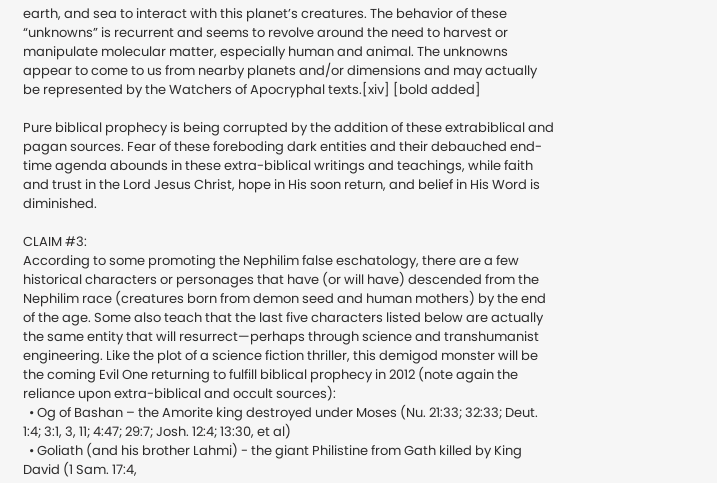earth, and sea to interact with this planet’s creatures. The behavior of these “unknowns” is recurrent and seems to revolve around the need to harvest or manipulate molecular matter, especially human and animal. The unknowns appear to come to us from nearby planets and/or dimensions and may actually be represented by the Watchers of Apocryphal texts.[xiv] [bold added]

Pure biblical prophecy is being corrupted by the addition of these extrabiblical and pagan sources. Fear of these foreboding dark entities and their debauched end-time agenda abounds in these extra-biblical writings and teachings, while faith and trust in the Lord Jesus Christ, hope in His soon return, and belief in His Word is diminished.

CLAIM #3:
According to some promoting the Nephilim false eschatology, there are a few historical characters or personages that have (or will have) descended from the Nephilim race (creatures born from demon seed and human mothers) by the end of the age. Some also teach that the last five characters listed below are actually the same entity that will resurrect—perhaps through science and transhumanist engineering. Like the plot of a science fiction thriller, this demigod monster will be the coming Evil One returning to fulfill biblical prophecy in 2012 (note again the reliance upon extra-biblical and occult sources):
  • Og of Bashan – the Amorite king destroyed under Moses (Nu. 21:33; 32:33; Deut. 1:4; 3:1, 3, 11; 4:47; 29:7; Josh. 12:4; 13:30, et al)
  • Goliath (and his brother Lahmi) - the giant Philistine from Gath killed by King David (1 Sam. 17:4,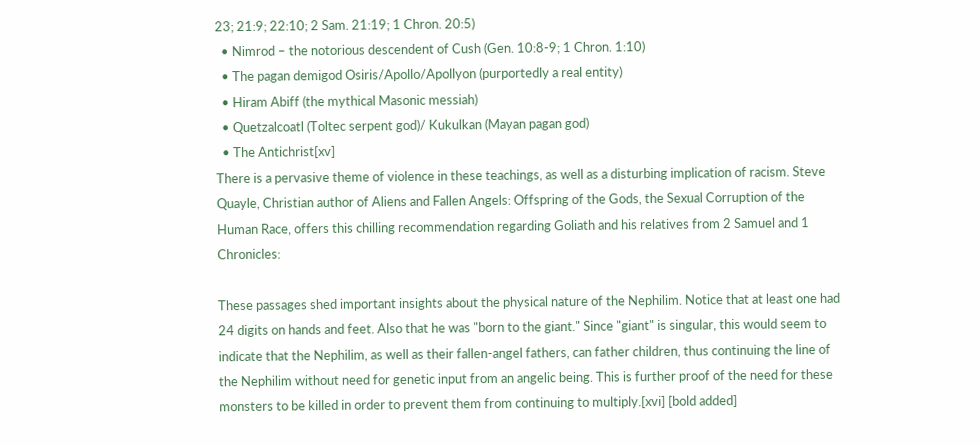23; 21:9; 22:10; 2 Sam. 21:19; 1 Chron. 20:5)
  • Nimrod – the notorious descendent of Cush (Gen. 10:8-9; 1 Chron. 1:10)
  • The pagan demigod Osiris/Apollo/Apollyon (purportedly a real entity)
  • Hiram Abiff (the mythical Masonic messiah)
  • Quetzalcoatl (Toltec serpent god)/ Kukulkan (Mayan pagan god)
  • The Antichrist[xv]
There is a pervasive theme of violence in these teachings, as well as a disturbing implication of racism. Steve Quayle, Christian author of Aliens and Fallen Angels: Offspring of the Gods, the Sexual Corruption of the Human Race, offers this chilling recommendation regarding Goliath and his relatives from 2 Samuel and 1 Chronicles:

These passages shed important insights about the physical nature of the Nephilim. Notice that at least one had 24 digits on hands and feet. Also that he was "born to the giant." Since "giant" is singular, this would seem to indicate that the Nephilim, as well as their fallen-angel fathers, can father children, thus continuing the line of the Nephilim without need for genetic input from an angelic being. This is further proof of the need for these monsters to be killed in order to prevent them from continuing to multiply.[xvi] [bold added]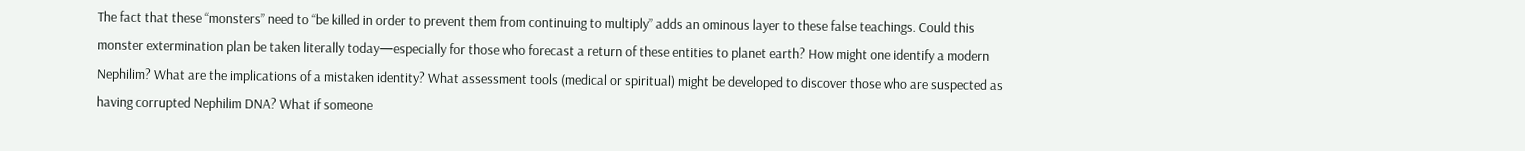The fact that these “monsters” need to “be killed in order to prevent them from continuing to multiply” adds an ominous layer to these false teachings. Could this monster extermination plan be taken literally today—especially for those who forecast a return of these entities to planet earth? How might one identify a modern Nephilim? What are the implications of a mistaken identity? What assessment tools (medical or spiritual) might be developed to discover those who are suspected as having corrupted Nephilim DNA? What if someone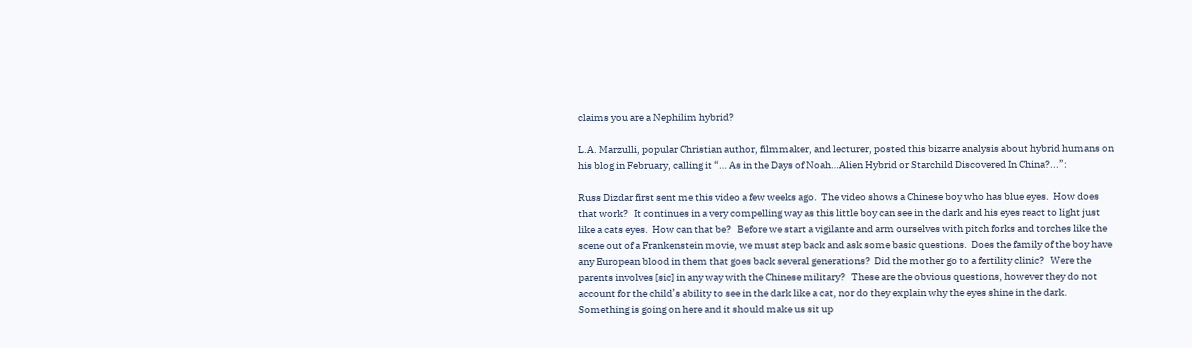claims you are a Nephilim hybrid?

L.A. Marzulli, popular Christian author, filmmaker, and lecturer, posted this bizarre analysis about hybrid humans on his blog in February, calling it “… As in the Days of Noah…Alien Hybrid or Starchild Discovered In China?...”:

Russ Dizdar first sent me this video a few weeks ago.  The video shows a Chinese boy who has blue eyes.  How does that work?   It continues in a very compelling way as this little boy can see in the dark and his eyes react to light just like a cats eyes.  How can that be?   Before we start a vigilante and arm ourselves with pitch forks and torches like the scene out of a Frankenstein movie, we must step back and ask some basic questions.  Does the family of the boy have any European blood in them that goes back several generations?  Did the mother go to a fertility clinic?   Were the parents involves [sic] in any way with the Chinese military?   These are the obvious questions, however they do not account for the child’s ability to see in the dark like a cat, nor do they explain why the eyes shine in the dark.  Something is going on here and it should make us sit up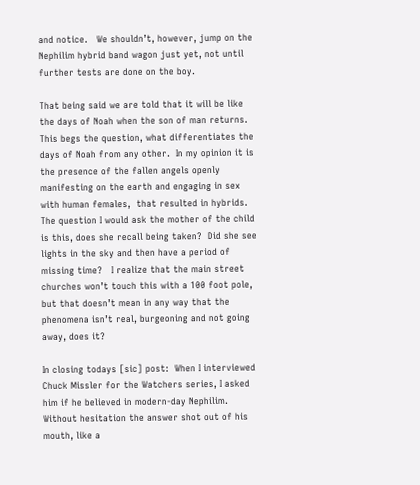and notice.   We shouldn’t, however, jump on the Nephilim hybrid band wagon just yet, not until further tests are done on the boy.

That being said we are told that it will be like the days of Noah when the son of man returns.  This begs the question, what differentiates the days of Noah from any other.  In my opinion it is the presence of the fallen angels openly manifesting on the earth and engaging in sex with human females,  that resulted in hybrids.  The question I would ask the mother of the child is this, does she recall being taken?  Did she see lights in the sky and then have a period of missing time?   I realize that the main street churches won’t touch this with a 100 foot pole, but that doesn’t mean in any way that the phenomena isn’t real, burgeoning and not going away, does it?

In closing todays [sic] post:  When I interviewed Chuck Missler for the Watchers series, I asked him if he believed in modern-day Nephilim.  Without hesitation the answer shot out of his mouth, like a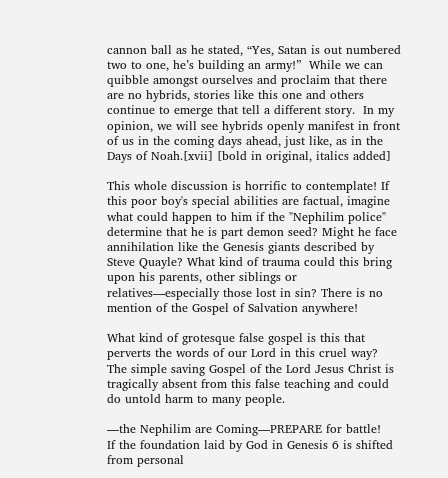cannon ball as he stated, “Yes, Satan is out numbered two to one, he’s building an army!”  While we can quibble amongst ourselves and proclaim that there are no hybrids, stories like this one and others continue to emerge that tell a different story.  In my opinion, we will see hybrids openly manifest in front of us in the coming days ahead, just like, as in the Days of Noah.[xvii] [bold in original, italics added]

This whole discussion is horrific to contemplate! If this poor boy's special abilities are factual, imagine what could happen to him if the "Nephilim police" determine that he is part demon seed? Might he face annihilation like the Genesis giants described by Steve Quayle? What kind of trauma could this bring upon his parents, other siblings or relatives—especially those lost in sin? There is no mention of the Gospel of Salvation anywhere!

What kind of grotesque false gospel is this that perverts the words of our Lord in this cruel way?  The simple saving Gospel of the Lord Jesus Christ is tragically absent from this false teaching and could do untold harm to many people.

—the Nephilim are Coming—PREPARE for battle!
If the foundation laid by God in Genesis 6 is shifted from personal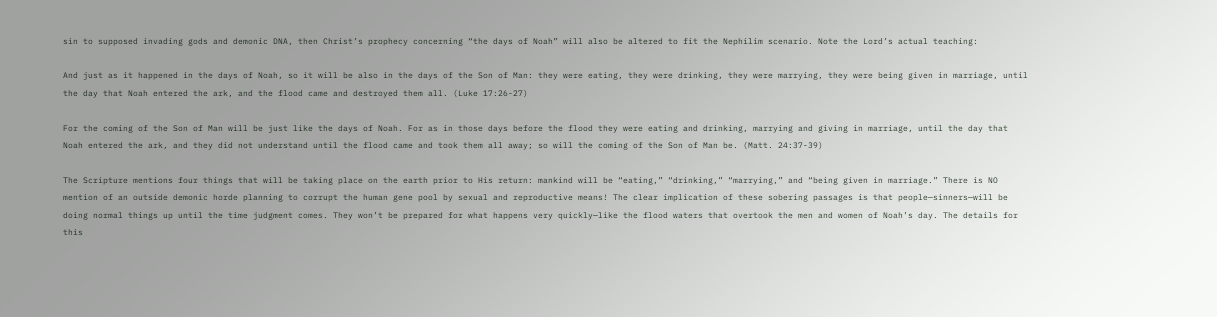sin to supposed invading gods and demonic DNA, then Christ’s prophecy concerning “the days of Noah” will also be altered to fit the Nephilim scenario. Note the Lord’s actual teaching:

And just as it happened in the days of Noah, so it will be also in the days of the Son of Man: they were eating, they were drinking, they were marrying, they were being given in marriage, until the day that Noah entered the ark, and the flood came and destroyed them all. (Luke 17:26-27)

For the coming of the Son of Man will be just like the days of Noah. For as in those days before the flood they were eating and drinking, marrying and giving in marriage, until the day that Noah entered the ark, and they did not understand until the flood came and took them all away; so will the coming of the Son of Man be. (Matt. 24:37-39)

The Scripture mentions four things that will be taking place on the earth prior to His return: mankind will be “eating,” “drinking,” “marrying,” and “being given in marriage.” There is NO mention of an outside demonic horde planning to corrupt the human gene pool by sexual and reproductive means! The clear implication of these sobering passages is that people—sinners—will be doing normal things up until the time judgment comes. They won’t be prepared for what happens very quickly—like the flood waters that overtook the men and women of Noah’s day. The details for this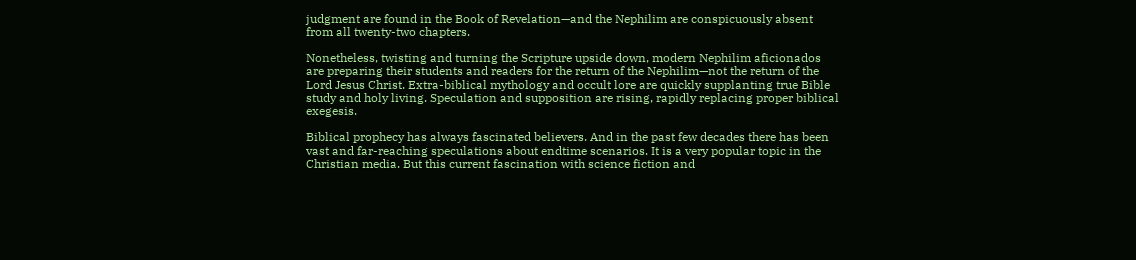judgment are found in the Book of Revelation—and the Nephilim are conspicuously absent from all twenty-two chapters.

Nonetheless, twisting and turning the Scripture upside down, modern Nephilim aficionados are preparing their students and readers for the return of the Nephilim—not the return of the Lord Jesus Christ. Extra-biblical mythology and occult lore are quickly supplanting true Bible study and holy living. Speculation and supposition are rising, rapidly replacing proper biblical exegesis.

Biblical prophecy has always fascinated believers. And in the past few decades there has been vast and far-reaching speculations about endtime scenarios. It is a very popular topic in the Christian media. But this current fascination with science fiction and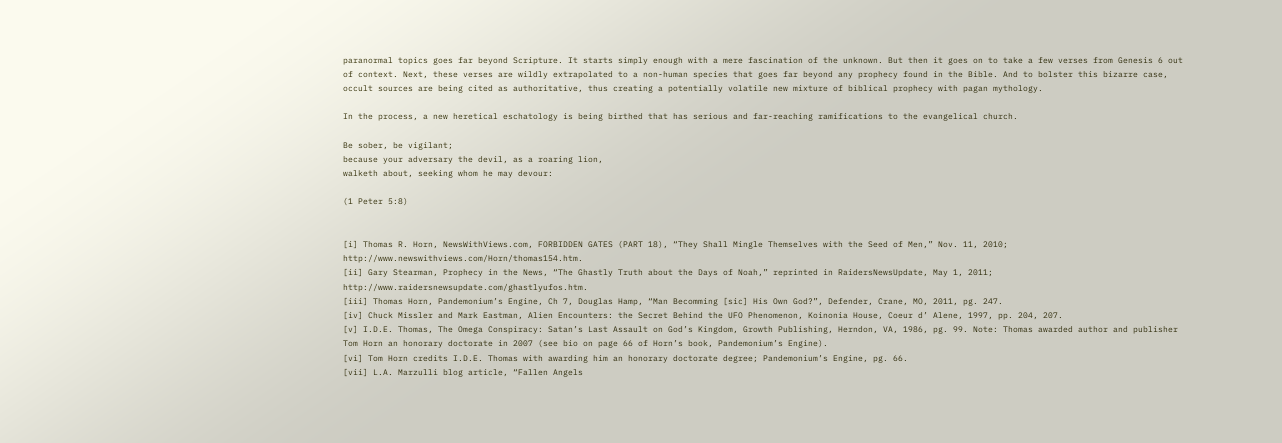paranormal topics goes far beyond Scripture. It starts simply enough with a mere fascination of the unknown. But then it goes on to take a few verses from Genesis 6 out of context. Next, these verses are wildly extrapolated to a non-human species that goes far beyond any prophecy found in the Bible. And to bolster this bizarre case, occult sources are being cited as authoritative, thus creating a potentially volatile new mixture of biblical prophecy with pagan mythology.

In the process, a new heretical eschatology is being birthed that has serious and far-reaching ramifications to the evangelical church.

Be sober, be vigilant;
because your adversary the devil, as a roaring lion,
walketh about, seeking whom he may devour:

(1 Peter 5:8)


[i] Thomas R. Horn, NewsWithViews.com, FORBIDDEN GATES (PART 18), “They Shall Mingle Themselves with the Seed of Men,” Nov. 11, 2010;  http://www.newswithviews.com/Horn/thomas154.htm.
[ii] Gary Stearman, Prophecy in the News, “The Ghastly Truth about the Days of Noah,” reprinted in RaidersNewsUpdate, May 1, 2011; http://www.raidersnewsupdate.com/ghastlyufos.htm.
[iii] Thomas Horn, Pandemonium’s Engine, Ch 7, Douglas Hamp, “Man Becomming [sic] His Own God?”, Defender, Crane, MO, 2011, pg. 247.
[iv] Chuck Missler and Mark Eastman, Alien Encounters: the Secret Behind the UFO Phenomenon, Koinonia House, Coeur d’ Alene, 1997, pp. 204, 207.
[v] I.D.E. Thomas, The Omega Conspiracy: Satan’s Last Assault on God’s Kingdom, Growth Publishing, Herndon, VA, 1986, pg. 99. Note: Thomas awarded author and publisher Tom Horn an honorary doctorate in 2007 (see bio on page 66 of Horn’s book, Pandemonium’s Engine).
[vi] Tom Horn credits I.D.E. Thomas with awarding him an honorary doctorate degree; Pandemonium’s Engine, pg. 66.
[vii] L.A. Marzulli blog article, “Fallen Angels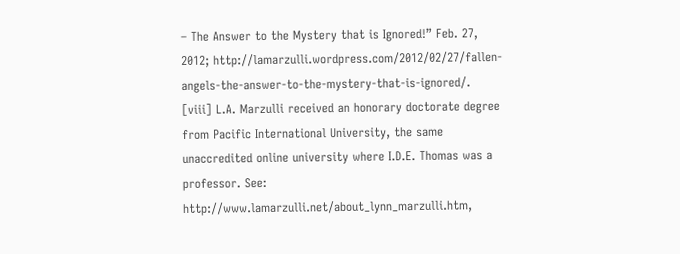– The Answer to the Mystery that is Ignored!” Feb. 27, 2012; http://lamarzulli.wordpress.com/2012/02/27/fallen-angels-the-answer-to-the-mystery-that-is-ignored/.
[viii] L.A. Marzulli received an honorary doctorate degree from Pacific International University, the same unaccredited online university where I.D.E. Thomas was a professor. See: http://www.lamarzulli.net/about_lynn_marzulli.htm,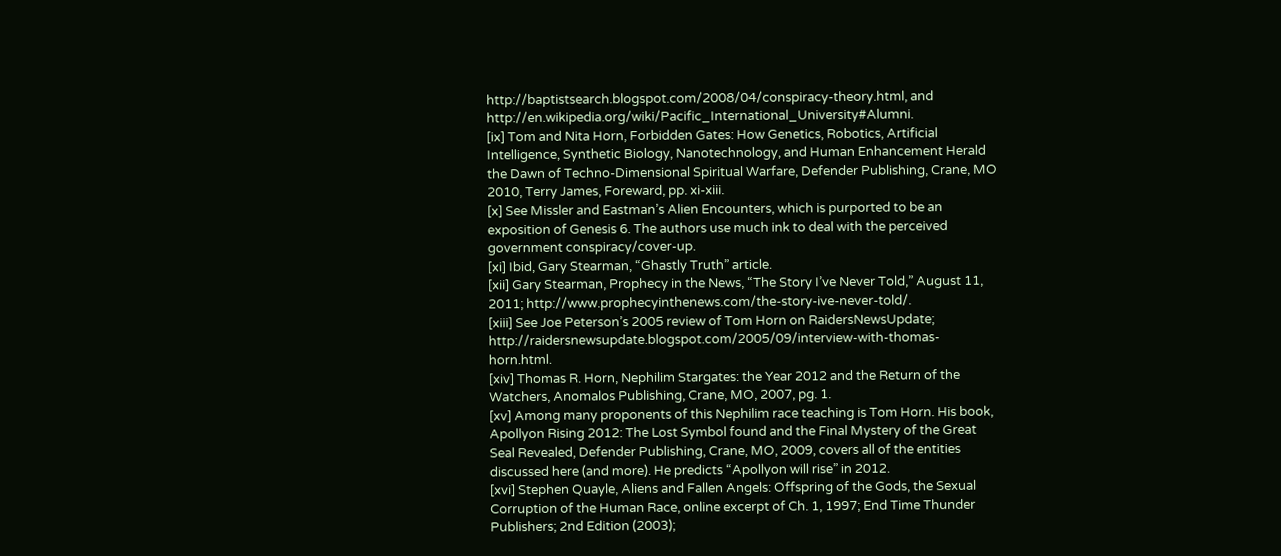http://baptistsearch.blogspot.com/2008/04/conspiracy-theory.html, and http://en.wikipedia.org/wiki/Pacific_International_University#Alumni.
[ix] Tom and Nita Horn, Forbidden Gates: How Genetics, Robotics, Artificial Intelligence, Synthetic Biology, Nanotechnology, and Human Enhancement Herald the Dawn of Techno-Dimensional Spiritual Warfare, Defender Publishing, Crane, MO 2010, Terry James, Foreward, pp. xi-xiii.
[x] See Missler and Eastman’s Alien Encounters, which is purported to be an exposition of Genesis 6. The authors use much ink to deal with the perceived government conspiracy/cover-up.
[xi] Ibid, Gary Stearman, “Ghastly Truth” article.
[xii] Gary Stearman, Prophecy in the News, “The Story I’ve Never Told,” August 11, 2011; http://www.prophecyinthenews.com/the-story-ive-never-told/.
[xiii] See Joe Peterson’s 2005 review of Tom Horn on RaidersNewsUpdate; http://raidersnewsupdate.blogspot.com/2005/09/interview-with-thomas-horn.html.
[xiv] Thomas R. Horn, Nephilim Stargates: the Year 2012 and the Return of the Watchers, Anomalos Publishing, Crane, MO, 2007, pg. 1.
[xv] Among many proponents of this Nephilim race teaching is Tom Horn. His book, Apollyon Rising 2012: The Lost Symbol found and the Final Mystery of the Great Seal Revealed, Defender Publishing, Crane, MO, 2009, covers all of the entities discussed here (and more). He predicts “Apollyon will rise” in 2012.
[xvi] Stephen Quayle, Aliens and Fallen Angels: Offspring of the Gods, the Sexual Corruption of the Human Race, online excerpt of Ch. 1, 1997; End Time Thunder Publishers; 2nd Edition (2003);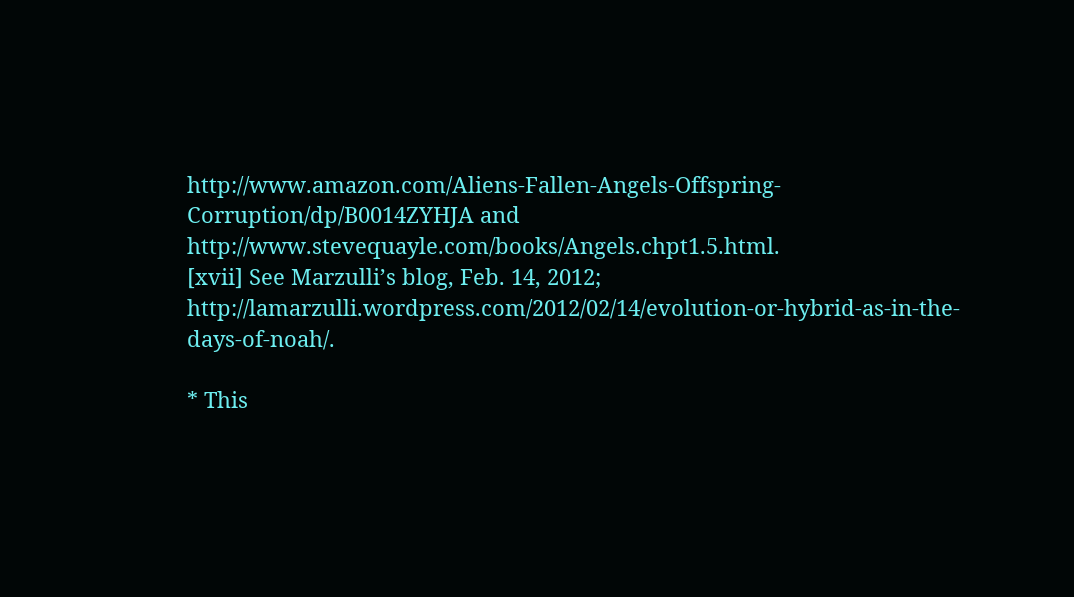http://www.amazon.com/Aliens-Fallen-Angels-Offspring-Corruption/dp/B0014ZYHJA and http://www.stevequayle.com/books/Angels.chpt1.5.html.
[xvii] See Marzulli’s blog, Feb. 14, 2012; http://lamarzulli.wordpress.com/2012/02/14/evolution-or-hybrid-as-in-the-days-of-noah/.

* This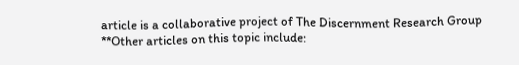article is a collaborative project of The Discernment Research Group
**Other articles on this topic include: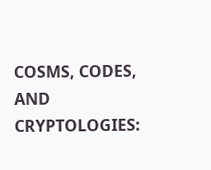COSMS, CODES, AND CRYPTOLOGIES: